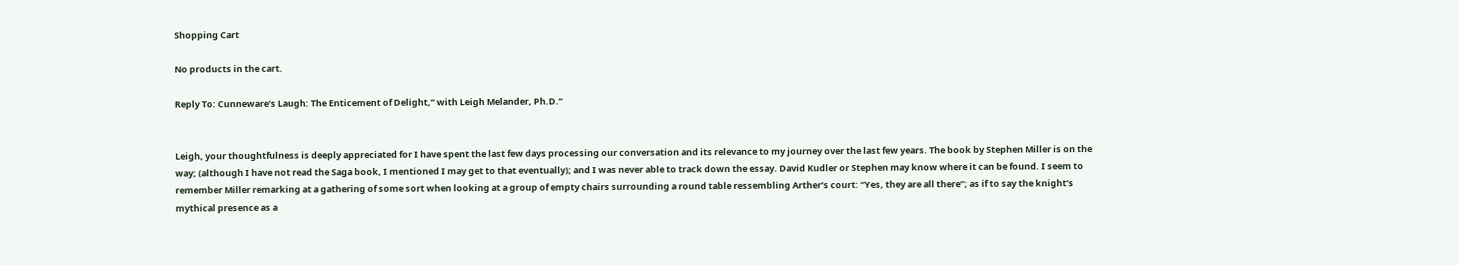Shopping Cart

No products in the cart.

Reply To: Cunneware’s Laugh: The Enticement of Delight,” with Leigh Melander, Ph.D.”


Leigh, your thoughtfulness is deeply appreciated for I have spent the last few days processing our conversation and its relevance to my journey over the last few years. The book by Stephen Miller is on the way; (although I have not read the Saga book, I mentioned I may get to that eventually); and I was never able to track down the essay. David Kudler or Stephen may know where it can be found. I seem to remember Miller remarking at a gathering of some sort when looking at a group of empty chairs surrounding a round table ressembling Arther’s court: “Yes, they are all there”; as if to say the knight’s mythical presence as a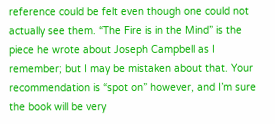reference could be felt even though one could not actually see them. “The Fire is in the Mind” is the piece he wrote about Joseph Campbell as I remember; but I may be mistaken about that. Your recommendation is “spot on” however, and I’m sure the book will be very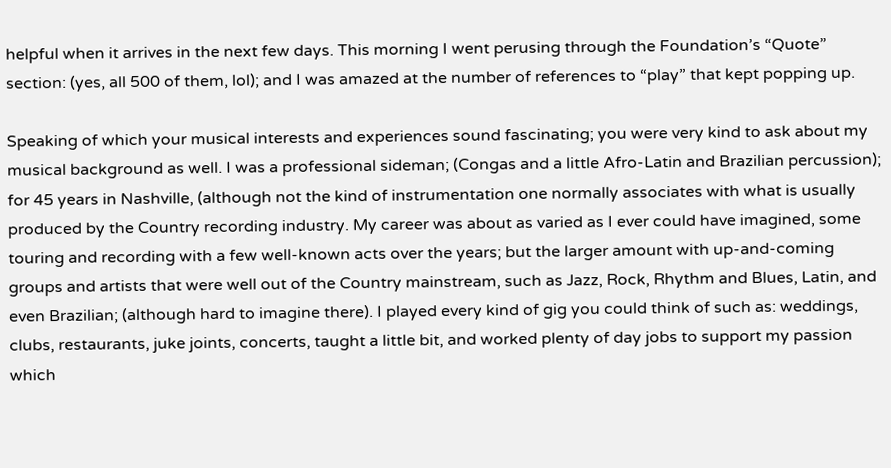helpful when it arrives in the next few days. This morning I went perusing through the Foundation’s “Quote” section: (yes, all 500 of them, lol); and I was amazed at the number of references to “play” that kept popping up.

Speaking of which your musical interests and experiences sound fascinating; you were very kind to ask about my musical background as well. I was a professional sideman; (Congas and a little Afro-Latin and Brazilian percussion); for 45 years in Nashville, (although not the kind of instrumentation one normally associates with what is usually produced by the Country recording industry. My career was about as varied as I ever could have imagined, some touring and recording with a few well-known acts over the years; but the larger amount with up-and-coming groups and artists that were well out of the Country mainstream, such as Jazz, Rock, Rhythm and Blues, Latin, and even Brazilian; (although hard to imagine there). I played every kind of gig you could think of such as: weddings, clubs, restaurants, juke joints, concerts, taught a little bit, and worked plenty of day jobs to support my passion which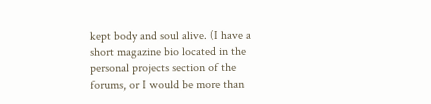kept body and soul alive. (I have a short magazine bio located in the personal projects section of the forums, or I would be more than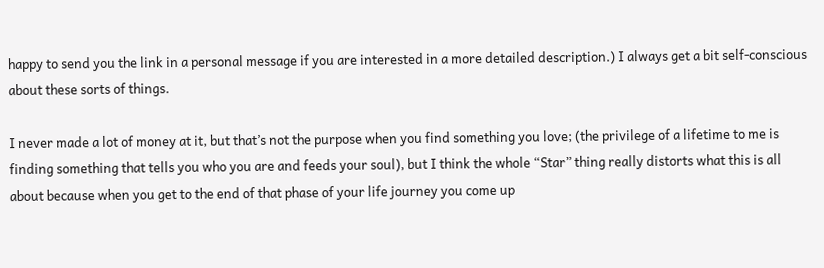happy to send you the link in a personal message if you are interested in a more detailed description.) I always get a bit self-conscious about these sorts of things.

I never made a lot of money at it, but that’s not the purpose when you find something you love; (the privilege of a lifetime to me is finding something that tells you who you are and feeds your soul), but I think the whole “Star” thing really distorts what this is all about because when you get to the end of that phase of your life journey you come up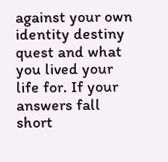against your own identity destiny quest and what you lived your life for. If your answers fall short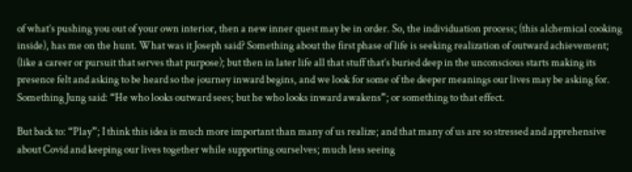of what’s pushing you out of your own interior, then a new inner quest may be in order. So, the individuation process; (this alchemical cooking inside), has me on the hunt. What was it Joseph said? Something about the first phase of life is seeking realization of outward achievement; (like a career or pursuit that serves that purpose); but then in later life all that stuff that’s buried deep in the unconscious starts making its presence felt and asking to be heard so the journey inward begins, and we look for some of the deeper meanings our lives may be asking for. Something Jung said: “He who looks outward sees; but he who looks inward awakens”; or something to that effect.

But back to: “Play”; I think this idea is much more important than many of us realize; and that many of us are so stressed and apprehensive about Covid and keeping our lives together while supporting ourselves; much less seeing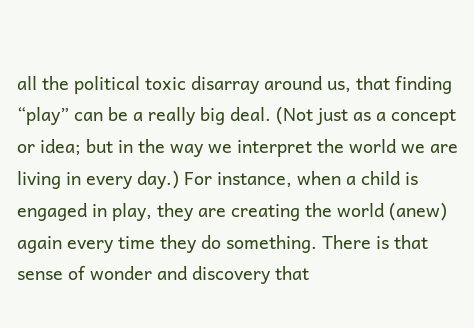all the political toxic disarray around us, that finding “play” can be a really big deal. (Not just as a concept or idea; but in the way we interpret the world we are living in every day.) For instance, when a child is engaged in play, they are creating the world (anew) again every time they do something. There is that sense of wonder and discovery that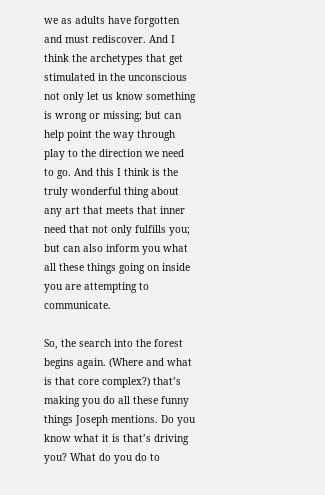we as adults have forgotten and must rediscover. And I think the archetypes that get stimulated in the unconscious not only let us know something is wrong or missing; but can help point the way through play to the direction we need to go. And this I think is the truly wonderful thing about any art that meets that inner need that not only fulfills you; but can also inform you what all these things going on inside you are attempting to communicate.

So, the search into the forest begins again. (Where and what is that core complex?) that’s making you do all these funny things Joseph mentions. Do you know what it is that’s driving you? What do you do to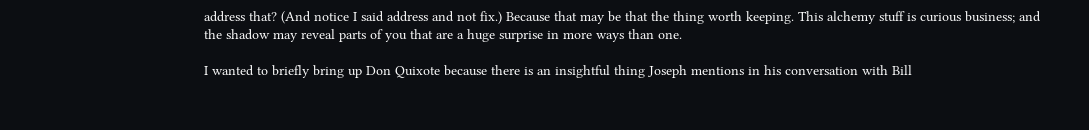address that? (And notice I said address and not fix.) Because that may be that the thing worth keeping. This alchemy stuff is curious business; and the shadow may reveal parts of you that are a huge surprise in more ways than one.

I wanted to briefly bring up Don Quixote because there is an insightful thing Joseph mentions in his conversation with Bill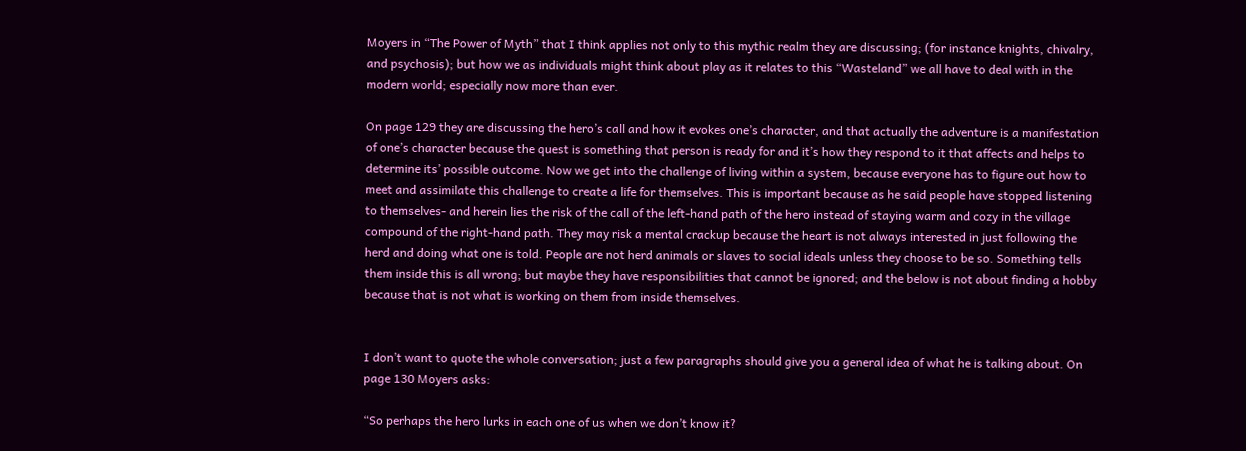Moyers in “The Power of Myth” that I think applies not only to this mythic realm they are discussing; (for instance knights, chivalry, and psychosis); but how we as individuals might think about play as it relates to this “Wasteland” we all have to deal with in the modern world; especially now more than ever.

On page 129 they are discussing the hero’s call and how it evokes one’s character, and that actually the adventure is a manifestation of one’s character because the quest is something that person is ready for and it’s how they respond to it that affects and helps to determine its’ possible outcome. Now we get into the challenge of living within a system, because everyone has to figure out how to meet and assimilate this challenge to create a life for themselves. This is important because as he said people have stopped listening to themselves- and herein lies the risk of the call of the left-hand path of the hero instead of staying warm and cozy in the village compound of the right-hand path. They may risk a mental crackup because the heart is not always interested in just following the herd and doing what one is told. People are not herd animals or slaves to social ideals unless they choose to be so. Something tells them inside this is all wrong; but maybe they have responsibilities that cannot be ignored; and the below is not about finding a hobby because that is not what is working on them from inside themselves.


I don’t want to quote the whole conversation; just a few paragraphs should give you a general idea of what he is talking about. On page 130 Moyers asks:

“So perhaps the hero lurks in each one of us when we don’t know it?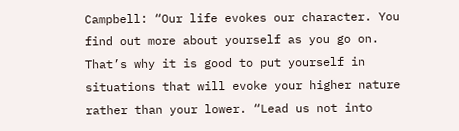Campbell: “Our life evokes our character. You find out more about yourself as you go on. That’s why it is good to put yourself in situations that will evoke your higher nature rather than your lower. “Lead us not into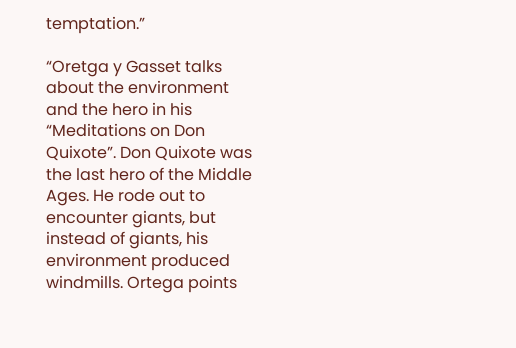temptation.”

“Oretga y Gasset talks about the environment and the hero in his “Meditations on Don Quixote”. Don Quixote was the last hero of the Middle Ages. He rode out to encounter giants, but instead of giants, his environment produced windmills. Ortega points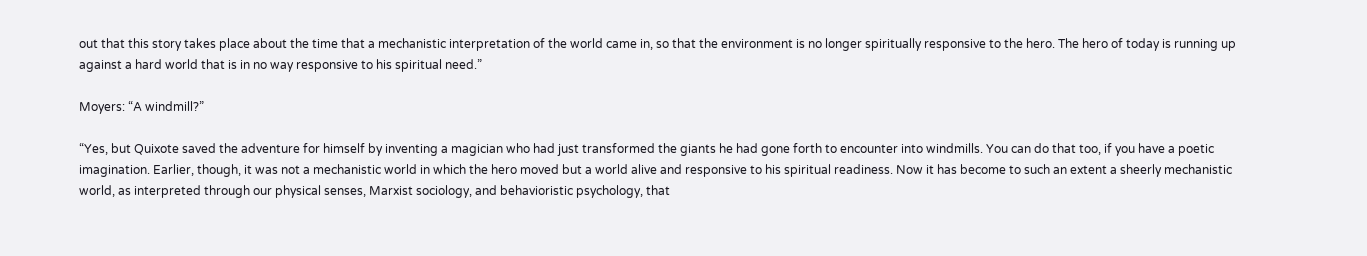out that this story takes place about the time that a mechanistic interpretation of the world came in, so that the environment is no longer spiritually responsive to the hero. The hero of today is running up against a hard world that is in no way responsive to his spiritual need.”

Moyers: “A windmill?”

“Yes, but Quixote saved the adventure for himself by inventing a magician who had just transformed the giants he had gone forth to encounter into windmills. You can do that too, if you have a poetic imagination. Earlier, though, it was not a mechanistic world in which the hero moved but a world alive and responsive to his spiritual readiness. Now it has become to such an extent a sheerly mechanistic world, as interpreted through our physical senses, Marxist sociology, and behavioristic psychology, that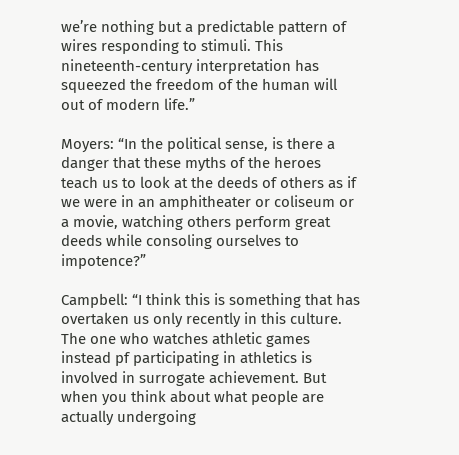we’re nothing but a predictable pattern of wires responding to stimuli. This nineteenth-century interpretation has squeezed the freedom of the human will out of modern life.”

Moyers: “In the political sense, is there a danger that these myths of the heroes teach us to look at the deeds of others as if we were in an amphitheater or coliseum or a movie, watching others perform great deeds while consoling ourselves to impotence?”

Campbell: “I think this is something that has overtaken us only recently in this culture. The one who watches athletic games instead pf participating in athletics is involved in surrogate achievement. But when you think about what people are actually undergoing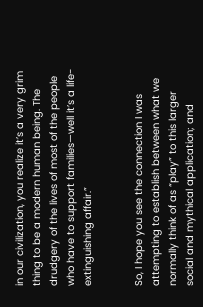in our civilization, you realize it’s a very grim thing to be a modern human being. The drudgery of the lives of most of the people who have to support families—well it’s a life-extinguishing affair.”


So, I hope you see the connection I was attempting to establish between what we normally think of as “play” to this larger social and mythical application; and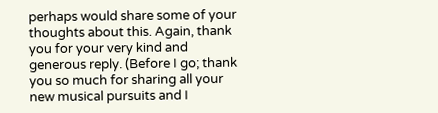perhaps would share some of your thoughts about this. Again, thank you for your very kind and generous reply. (Before I go; thank you so much for sharing all your new musical pursuits and I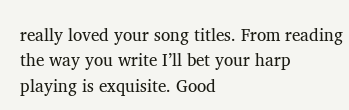really loved your song titles. From reading the way you write I’ll bet your harp playing is exquisite. Good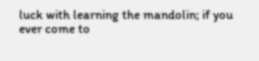luck with learning the mandolin; if you ever come to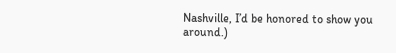Nashville, I’d be honored to show you around.)